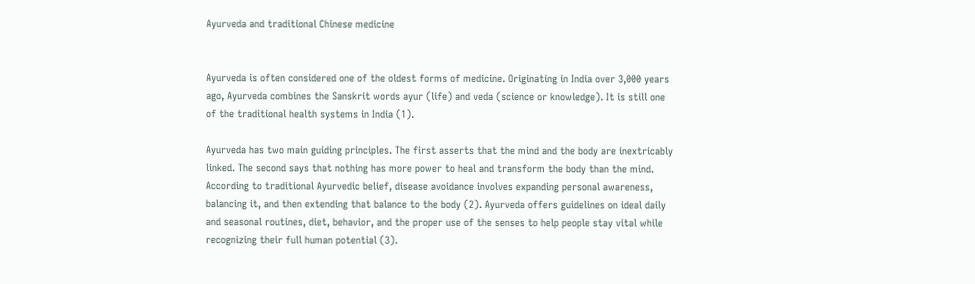Ayurveda and traditional Chinese medicine


Ayurveda is often considered one of the oldest forms of medicine. Originating in India over 3,000 years ago, Ayurveda combines the Sanskrit words ayur (life) and veda (science or knowledge). It is still one of the traditional health systems in India (1).

Ayurveda has two main guiding principles. The first asserts that the mind and the body are inextricably linked. The second says that nothing has more power to heal and transform the body than the mind. According to traditional Ayurvedic belief, disease avoidance involves expanding personal awareness, balancing it, and then extending that balance to the body (2). Ayurveda offers guidelines on ideal daily and seasonal routines, diet, behavior, and the proper use of the senses to help people stay vital while recognizing their full human potential (3).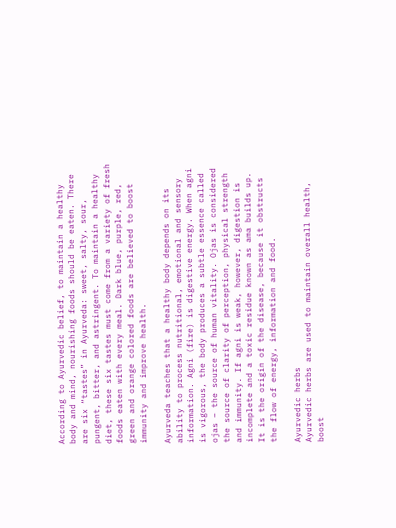According to Ayurvedic belief, to maintain a healthy body and mind, nourishing foods should be eaten. There are six “tastes” in Ayurveda: sweet, salty, sour, pungent, bitter, and astringent. To maintain a healthy diet, these six tastes must come from a variety of fresh foods eaten with every meal. Dark blue, purple, red, green and orange colored foods are believed to boost immunity and improve health.

Ayurveda teaches that a healthy body depends on its ability to process nutritional, emotional and sensory information. Agni (fire) is digestive energy. When agni is vigorous, the body produces a subtle essence called ojas – the source of human vitality. Ojas is considered the source of clarity of perception, physical strength and immunity. If agni is weak, however, digestion is incomplete and a toxic residue known as ama builds up. It is the origin of the disease, because it obstructs the flow of energy, information and food.

Ayurvedic herbs
Ayurvedic herbs are used to maintain overall health, boost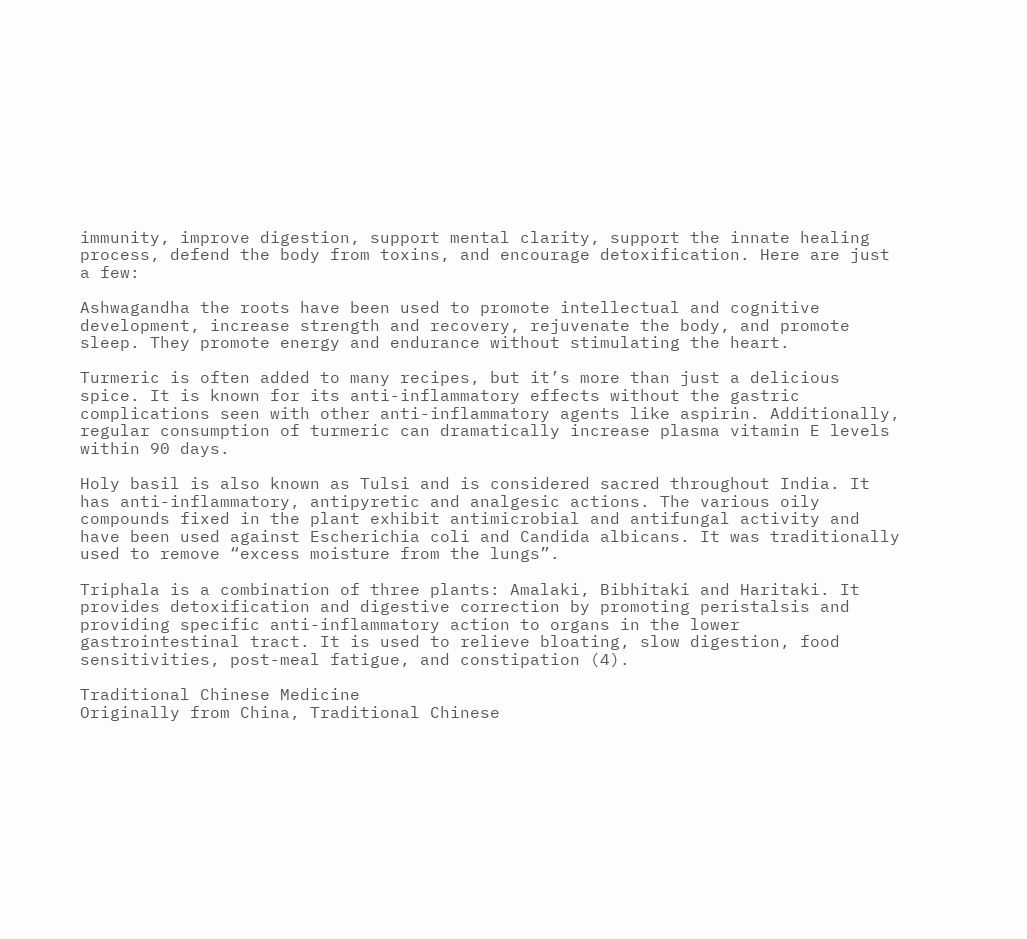immunity, improve digestion, support mental clarity, support the innate healing process, defend the body from toxins, and encourage detoxification. Here are just a few:

Ashwagandha the roots have been used to promote intellectual and cognitive development, increase strength and recovery, rejuvenate the body, and promote sleep. They promote energy and endurance without stimulating the heart.

Turmeric is often added to many recipes, but it’s more than just a delicious spice. It is known for its anti-inflammatory effects without the gastric complications seen with other anti-inflammatory agents like aspirin. Additionally, regular consumption of turmeric can dramatically increase plasma vitamin E levels within 90 days.

Holy basil is also known as Tulsi and is considered sacred throughout India. It has anti-inflammatory, antipyretic and analgesic actions. The various oily compounds fixed in the plant exhibit antimicrobial and antifungal activity and have been used against Escherichia coli and Candida albicans. It was traditionally used to remove “excess moisture from the lungs”.

Triphala is a combination of three plants: Amalaki, Bibhitaki and Haritaki. It provides detoxification and digestive correction by promoting peristalsis and providing specific anti-inflammatory action to organs in the lower gastrointestinal tract. It is used to relieve bloating, slow digestion, food sensitivities, post-meal fatigue, and constipation (4).

Traditional Chinese Medicine
Originally from China, Traditional Chinese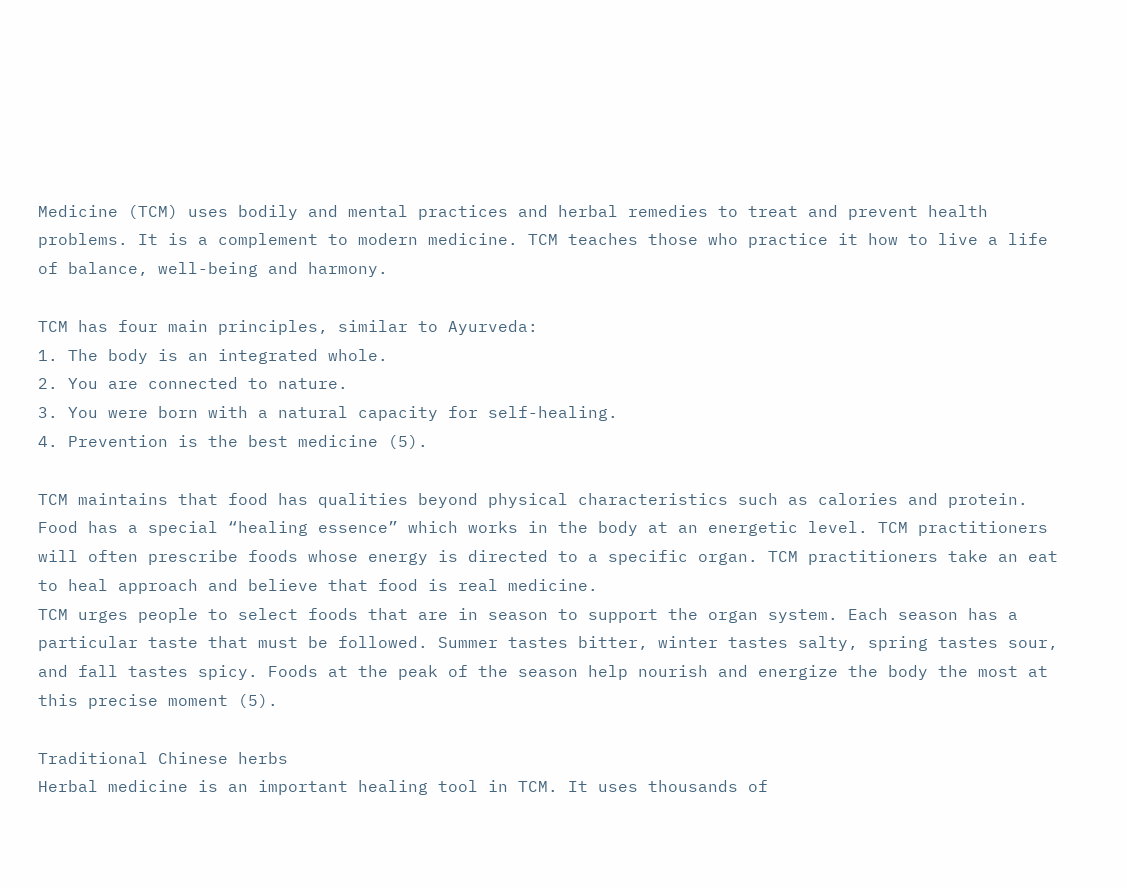Medicine (TCM) uses bodily and mental practices and herbal remedies to treat and prevent health problems. It is a complement to modern medicine. TCM teaches those who practice it how to live a life of balance, well-being and harmony.

TCM has four main principles, similar to Ayurveda:
1. The body is an integrated whole.
2. You are connected to nature.
3. You were born with a natural capacity for self-healing.
4. Prevention is the best medicine (5).

TCM maintains that food has qualities beyond physical characteristics such as calories and protein. Food has a special “healing essence” which works in the body at an energetic level. TCM practitioners will often prescribe foods whose energy is directed to a specific organ. TCM practitioners take an eat to heal approach and believe that food is real medicine.
TCM urges people to select foods that are in season to support the organ system. Each season has a particular taste that must be followed. Summer tastes bitter, winter tastes salty, spring tastes sour, and fall tastes spicy. Foods at the peak of the season help nourish and energize the body the most at this precise moment (5).

Traditional Chinese herbs
Herbal medicine is an important healing tool in TCM. It uses thousands of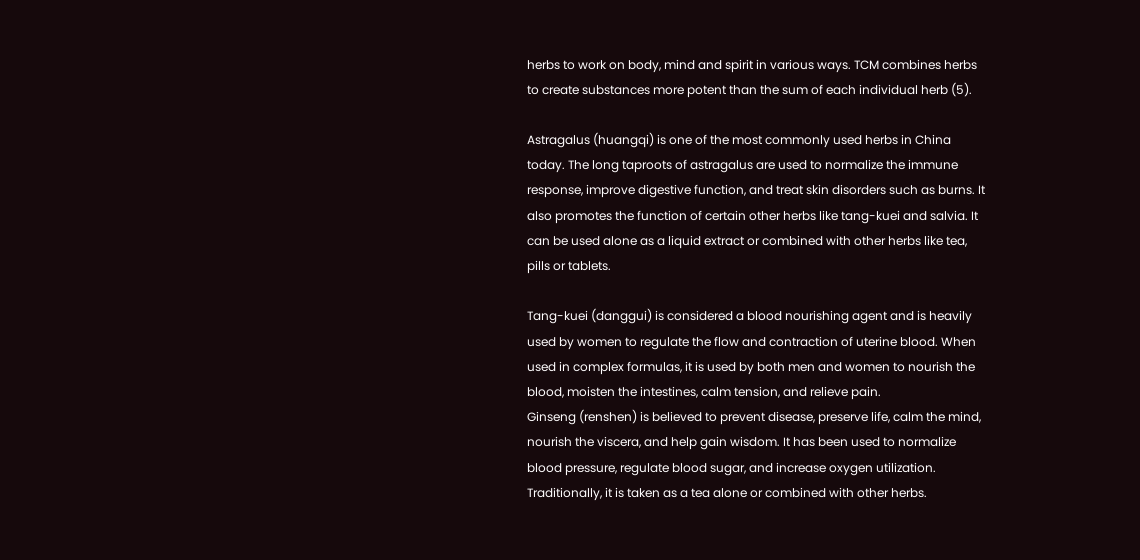herbs to work on body, mind and spirit in various ways. TCM combines herbs to create substances more potent than the sum of each individual herb (5).

Astragalus (huangqi) is one of the most commonly used herbs in China today. The long taproots of astragalus are used to normalize the immune response, improve digestive function, and treat skin disorders such as burns. It also promotes the function of certain other herbs like tang-kuei and salvia. It can be used alone as a liquid extract or combined with other herbs like tea, pills or tablets.

Tang-kuei (danggui) is considered a blood nourishing agent and is heavily used by women to regulate the flow and contraction of uterine blood. When used in complex formulas, it is used by both men and women to nourish the blood, moisten the intestines, calm tension, and relieve pain.
Ginseng (renshen) is believed to prevent disease, preserve life, calm the mind, nourish the viscera, and help gain wisdom. It has been used to normalize blood pressure, regulate blood sugar, and increase oxygen utilization. Traditionally, it is taken as a tea alone or combined with other herbs.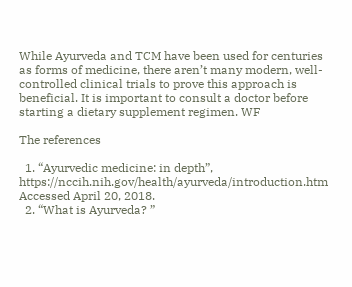While Ayurveda and TCM have been used for centuries as forms of medicine, there aren’t many modern, well-controlled clinical trials to prove this approach is beneficial. It is important to consult a doctor before starting a dietary supplement regimen. WF

The references

  1. “Ayurvedic medicine: in depth”, https://nccih.nih.gov/health/ayurveda/introduction.htm Accessed April 20, 2018.
  2. “What is Ayurveda? ”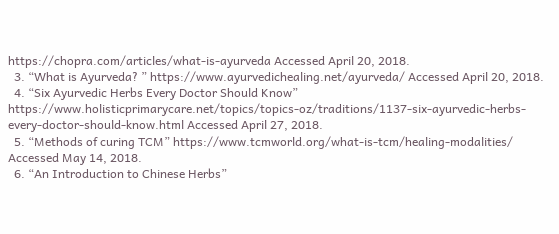https://chopra.com/articles/what-is-ayurveda Accessed April 20, 2018.
  3. “What is Ayurveda? ” https://www.ayurvedichealing.net/ayurveda/ Accessed April 20, 2018.
  4. “Six Ayurvedic Herbs Every Doctor Should Know” https://www.holisticprimarycare.net/topics/topics-oz/traditions/1137-six-ayurvedic-herbs-every-doctor-should-know.html Accessed April 27, 2018.
  5. “Methods of curing TCM” https://www.tcmworld.org/what-is-tcm/healing-modalities/ Accessed May 14, 2018.
  6. “An Introduction to Chinese Herbs”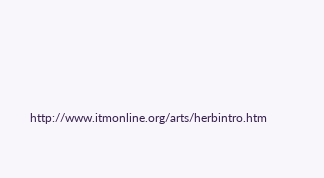http://www.itmonline.org/arts/herbintro.htm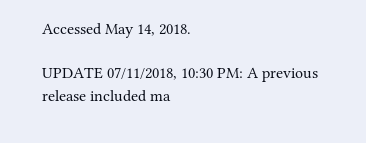Accessed May 14, 2018.

UPDATE 07/11/2018, 10:30 PM: A previous release included ma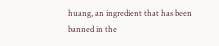huang, an ingredient that has been banned in the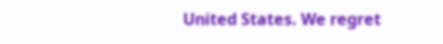United States. We regret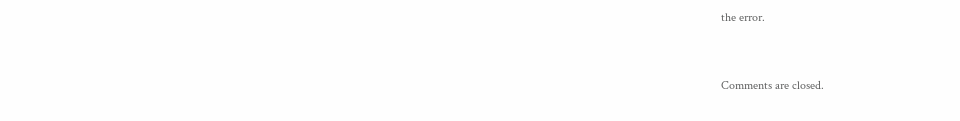the error.


Comments are closed.